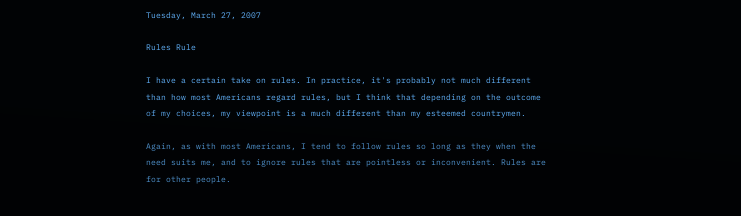Tuesday, March 27, 2007

Rules Rule

I have a certain take on rules. In practice, it's probably not much different than how most Americans regard rules, but I think that depending on the outcome of my choices, my viewpoint is a much different than my esteemed countrymen.

Again, as with most Americans, I tend to follow rules so long as they when the need suits me, and to ignore rules that are pointless or inconvenient. Rules are for other people.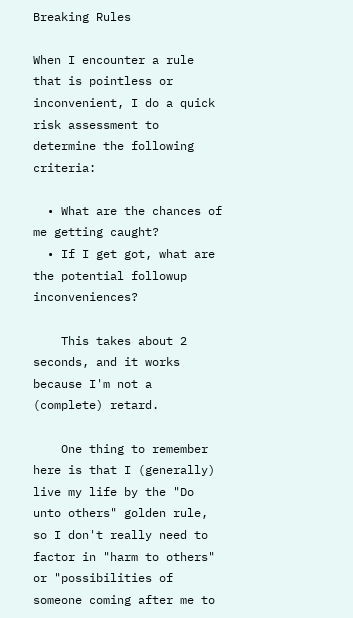Breaking Rules

When I encounter a rule that is pointless or inconvenient, I do a quick risk assessment to determine the following criteria:

  • What are the chances of me getting caught?
  • If I get got, what are the potential followup inconveniences?

    This takes about 2 seconds, and it works because I'm not a (complete) retard.

    One thing to remember here is that I (generally) live my life by the "Do unto others" golden rule, so I don't really need to factor in "harm to others" or "possibilities of someone coming after me to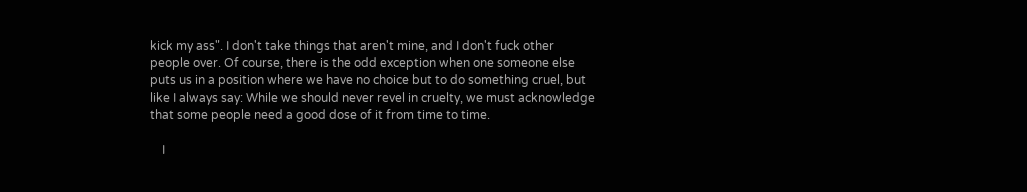kick my ass". I don't take things that aren't mine, and I don't fuck other people over. Of course, there is the odd exception when one someone else puts us in a position where we have no choice but to do something cruel, but like I always say: While we should never revel in cruelty, we must acknowledge that some people need a good dose of it from time to time.

    I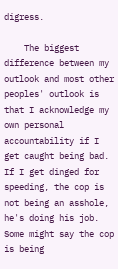digress.

    The biggest difference between my outlook and most other peoples' outlook is that I acknowledge my own personal accountability if I get caught being bad. If I get dinged for speeding, the cop is not being an asshole, he's doing his job. Some might say the cop is being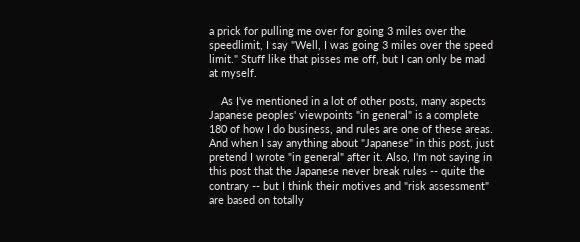a prick for pulling me over for going 3 miles over the speedlimit, I say "Well, I was going 3 miles over the speed limit." Stuff like that pisses me off, but I can only be mad at myself.

    As I've mentioned in a lot of other posts, many aspects Japanese peoples' viewpoints "in general" is a complete 180 of how I do business, and rules are one of these areas. And when I say anything about "Japanese" in this post, just pretend I wrote "in general" after it. Also, I'm not saying in this post that the Japanese never break rules -- quite the contrary -- but I think their motives and "risk assessment" are based on totally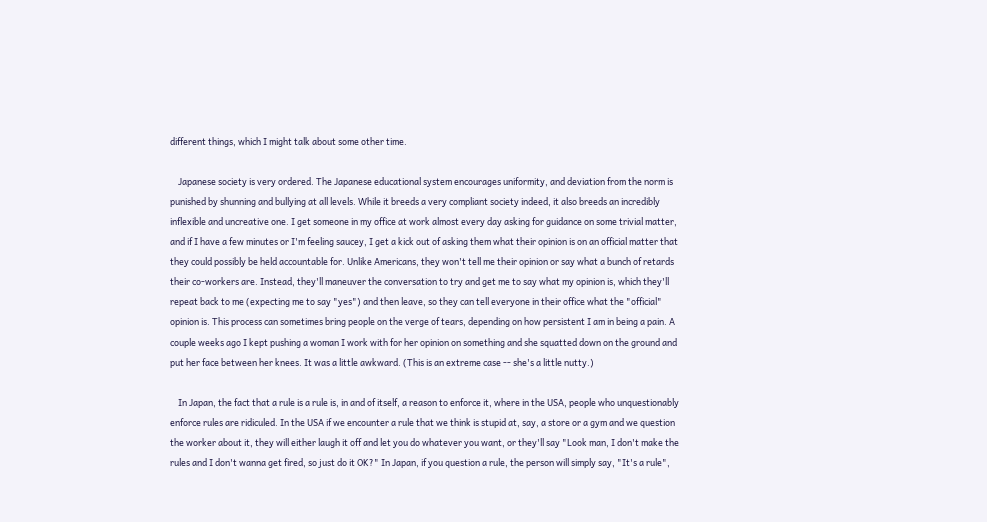different things, which I might talk about some other time.

    Japanese society is very ordered. The Japanese educational system encourages uniformity, and deviation from the norm is punished by shunning and bullying at all levels. While it breeds a very compliant society indeed, it also breeds an incredibly inflexible and uncreative one. I get someone in my office at work almost every day asking for guidance on some trivial matter, and if I have a few minutes or I'm feeling saucey, I get a kick out of asking them what their opinion is on an official matter that they could possibly be held accountable for. Unlike Americans, they won't tell me their opinion or say what a bunch of retards their co-workers are. Instead, they'll maneuver the conversation to try and get me to say what my opinion is, which they'll repeat back to me (expecting me to say "yes") and then leave, so they can tell everyone in their office what the "official" opinion is. This process can sometimes bring people on the verge of tears, depending on how persistent I am in being a pain. A couple weeks ago I kept pushing a woman I work with for her opinion on something and she squatted down on the ground and put her face between her knees. It was a little awkward. (This is an extreme case -- she's a little nutty.)

    In Japan, the fact that a rule is a rule is, in and of itself, a reason to enforce it, where in the USA, people who unquestionably enforce rules are ridiculed. In the USA if we encounter a rule that we think is stupid at, say, a store or a gym and we question the worker about it, they will either laugh it off and let you do whatever you want, or they'll say "Look man, I don't make the rules and I don't wanna get fired, so just do it OK?" In Japan, if you question a rule, the person will simply say, "It's a rule",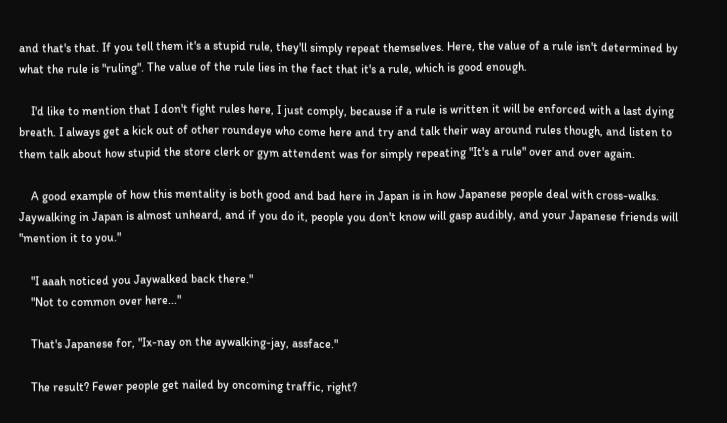and that's that. If you tell them it's a stupid rule, they'll simply repeat themselves. Here, the value of a rule isn't determined by what the rule is "ruling". The value of the rule lies in the fact that it's a rule, which is good enough.

    I'd like to mention that I don't fight rules here, I just comply, because if a rule is written it will be enforced with a last dying breath. I always get a kick out of other roundeye who come here and try and talk their way around rules though, and listen to them talk about how stupid the store clerk or gym attendent was for simply repeating "It's a rule" over and over again.

    A good example of how this mentality is both good and bad here in Japan is in how Japanese people deal with cross-walks. Jaywalking in Japan is almost unheard, and if you do it, people you don't know will gasp audibly, and your Japanese friends will "mention it to you."

    "I aaah noticed you Jaywalked back there."
    "Not to common over here..."

    That's Japanese for, "Ix-nay on the aywalking-jay, assface."

    The result? Fewer people get nailed by oncoming traffic, right?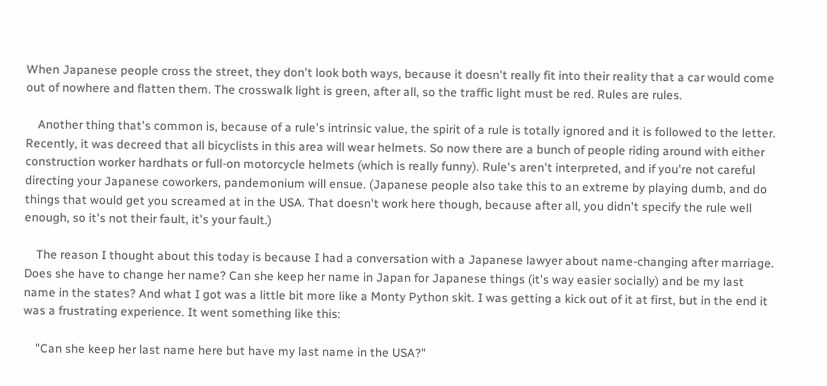When Japanese people cross the street, they don't look both ways, because it doesn't really fit into their reality that a car would come out of nowhere and flatten them. The crosswalk light is green, after all, so the traffic light must be red. Rules are rules.

    Another thing that's common is, because of a rule's intrinsic value, the spirit of a rule is totally ignored and it is followed to the letter. Recently, it was decreed that all bicyclists in this area will wear helmets. So now there are a bunch of people riding around with either construction worker hardhats or full-on motorcycle helmets (which is really funny). Rule's aren't interpreted, and if you're not careful directing your Japanese coworkers, pandemonium will ensue. (Japanese people also take this to an extreme by playing dumb, and do things that would get you screamed at in the USA. That doesn't work here though, because after all, you didn't specify the rule well enough, so it's not their fault, it's your fault.)

    The reason I thought about this today is because I had a conversation with a Japanese lawyer about name-changing after marriage. Does she have to change her name? Can she keep her name in Japan for Japanese things (it's way easier socially) and be my last name in the states? And what I got was a little bit more like a Monty Python skit. I was getting a kick out of it at first, but in the end it was a frustrating experience. It went something like this:

    "Can she keep her last name here but have my last name in the USA?"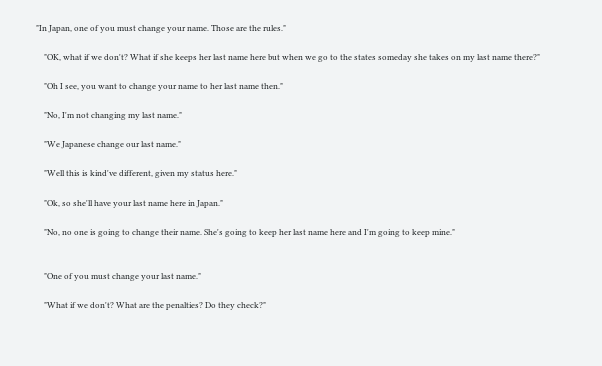"In Japan, one of you must change your name. Those are the rules."

    "OK, what if we don't? What if she keeps her last name here but when we go to the states someday she takes on my last name there?"

    "Oh I see, you want to change your name to her last name then."

    "No, I'm not changing my last name."

    "We Japanese change our last name."

    "Well this is kind've different, given my status here."

    "Ok, so she'll have your last name here in Japan."

    "No, no one is going to change their name. She's going to keep her last name here and I'm going to keep mine."


    "One of you must change your last name."

    "What if we don't? What are the penalties? Do they check?"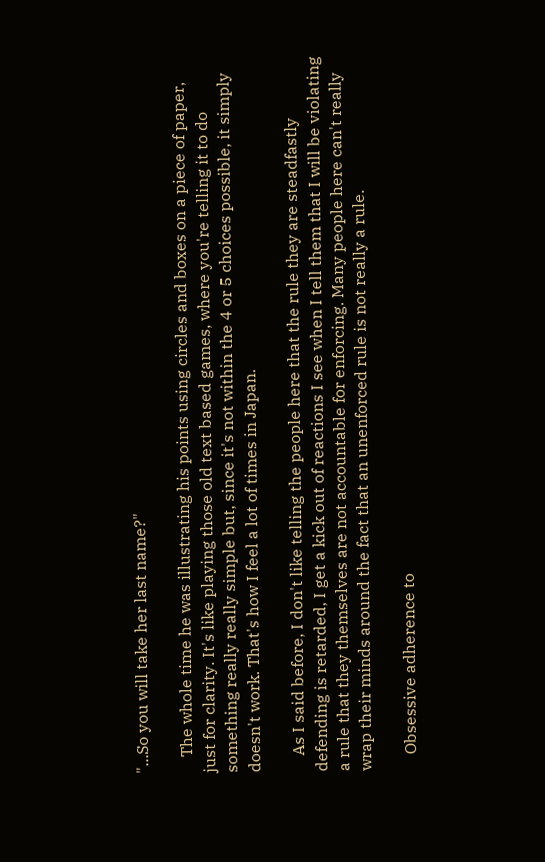"...So you will take her last name?"

    The whole time he was illustrating his points using circles and boxes on a piece of paper, just for clarity. It's like playing those old text based games, where you're telling it to do something really really simple but, since it's not within the 4 or 5 choices possible, it simply doesn't work. That's how I feel a lot of times in Japan.

    As I said before, I don't like telling the people here that the rule they are steadfastly defending is retarded, I get a kick out of reactions I see when I tell them that I will be violating a rule that they themselves are not accountable for enforcing. Many people here can't really wrap their minds around the fact that an unenforced rule is not really a rule.

    Obsessive adherence to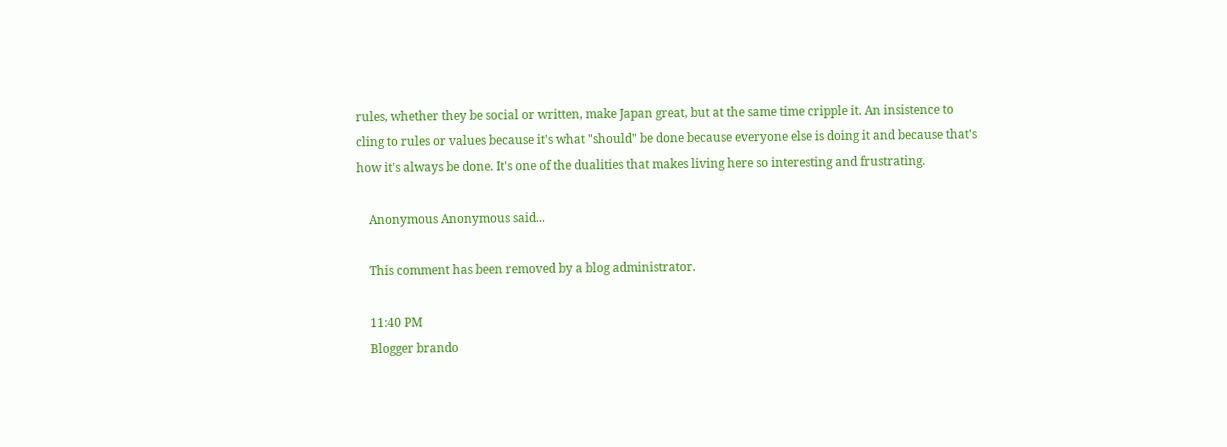rules, whether they be social or written, make Japan great, but at the same time cripple it. An insistence to cling to rules or values because it's what "should" be done because everyone else is doing it and because that's how it's always be done. It's one of the dualities that makes living here so interesting and frustrating.

    Anonymous Anonymous said...

    This comment has been removed by a blog administrator.

    11:40 PM
    Blogger brando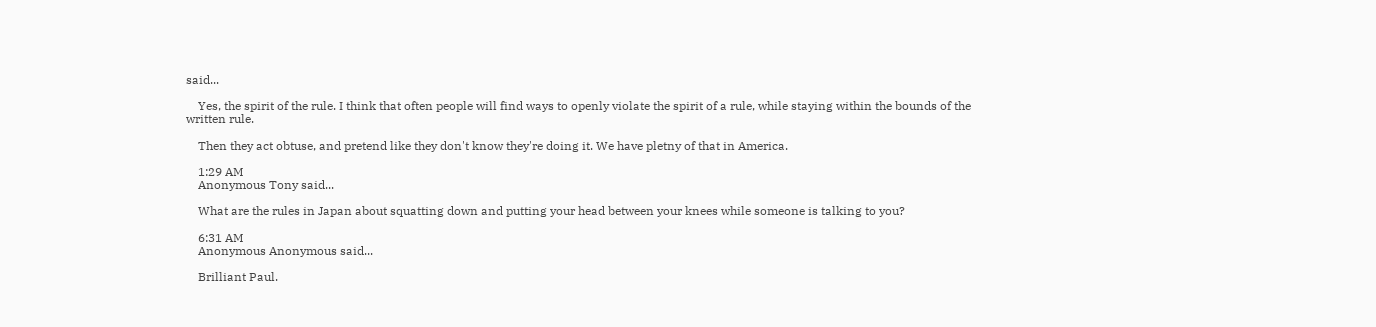said...

    Yes, the spirit of the rule. I think that often people will find ways to openly violate the spirit of a rule, while staying within the bounds of the written rule.

    Then they act obtuse, and pretend like they don't know they're doing it. We have pletny of that in America.

    1:29 AM
    Anonymous Tony said...

    What are the rules in Japan about squatting down and putting your head between your knees while someone is talking to you?

    6:31 AM
    Anonymous Anonymous said...

    Brilliant Paul.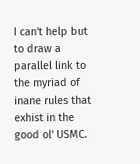I can't help but to draw a parallel link to the myriad of inane rules that exhist in the good ol' USMC.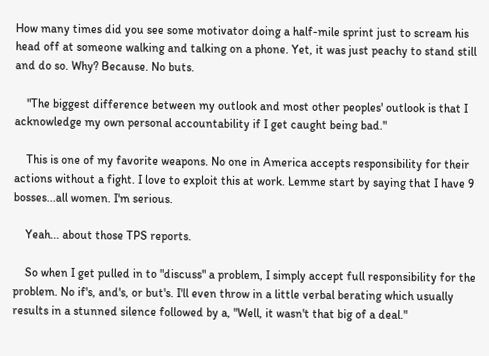How many times did you see some motivator doing a half-mile sprint just to scream his head off at someone walking and talking on a phone. Yet, it was just peachy to stand still and do so. Why? Because. No buts.

    "The biggest difference between my outlook and most other peoples' outlook is that I acknowledge my own personal accountability if I get caught being bad."

    This is one of my favorite weapons. No one in America accepts responsibility for their actions without a fight. I love to exploit this at work. Lemme start by saying that I have 9 bosses...all women. I'm serious.

    Yeah... about those TPS reports.

    So when I get pulled in to "discuss" a problem, I simply accept full responsibility for the problem. No if's, and's, or but's. I'll even throw in a little verbal berating which usually results in a stunned silence followed by a, "Well, it wasn't that big of a deal."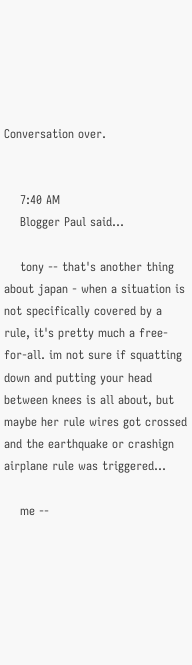Conversation over.


    7:40 AM
    Blogger Paul said...

    tony -- that's another thing about japan - when a situation is not specifically covered by a rule, it's pretty much a free-for-all. im not sure if squatting down and putting your head between knees is all about, but maybe her rule wires got crossed and the earthquake or crashign airplane rule was triggered...

    me --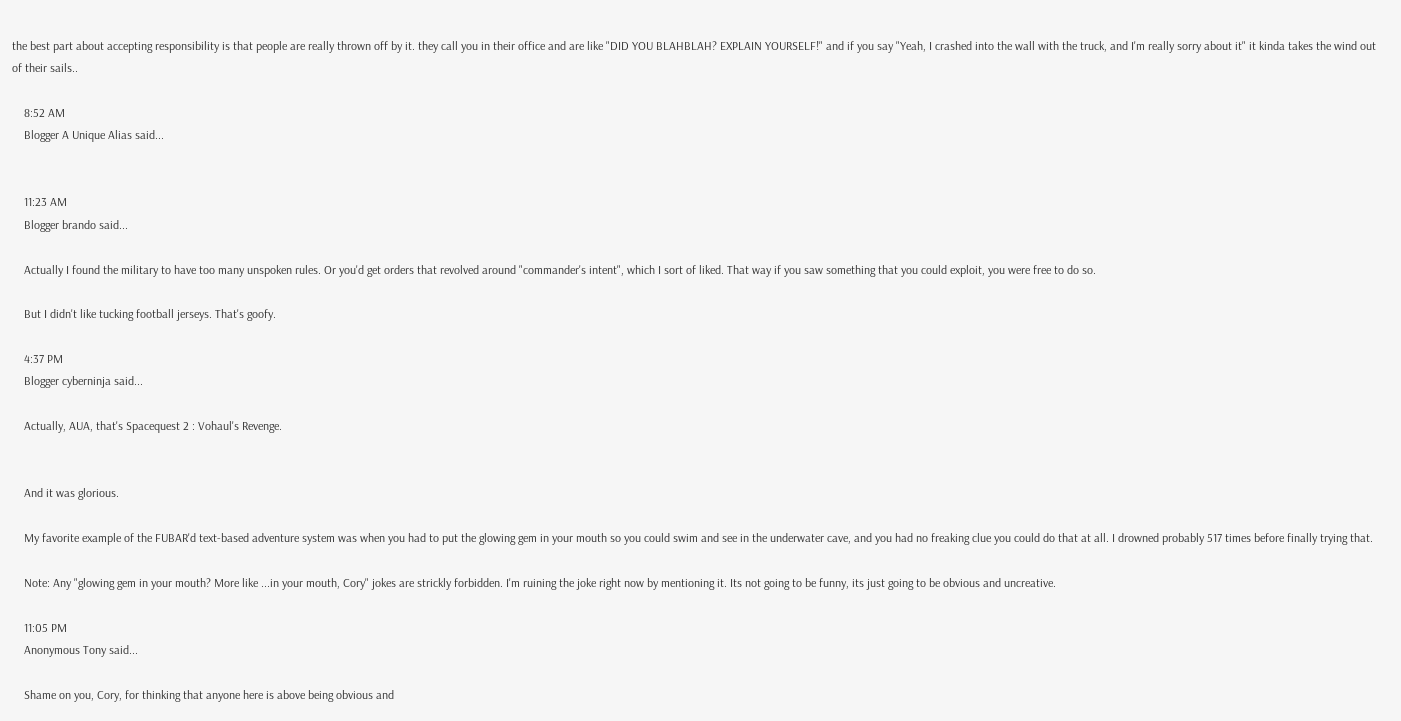the best part about accepting responsibility is that people are really thrown off by it. they call you in their office and are like "DID YOU BLAHBLAH? EXPLAIN YOURSELF!" and if you say "Yeah, I crashed into the wall with the truck, and I'm really sorry about it" it kinda takes the wind out of their sails..

    8:52 AM
    Blogger A Unique Alias said...


    11:23 AM
    Blogger brando said...

    Actually I found the military to have too many unspoken rules. Or you'd get orders that revolved around "commander's intent", which I sort of liked. That way if you saw something that you could exploit, you were free to do so.

    But I didn't like tucking football jerseys. That's goofy.

    4:37 PM
    Blogger cyberninja said...

    Actually, AUA, that's Spacequest 2 : Vohaul's Revenge.


    And it was glorious.

    My favorite example of the FUBAR'd text-based adventure system was when you had to put the glowing gem in your mouth so you could swim and see in the underwater cave, and you had no freaking clue you could do that at all. I drowned probably 517 times before finally trying that.

    Note: Any "glowing gem in your mouth? More like ...in your mouth, Cory" jokes are strickly forbidden. I'm ruining the joke right now by mentioning it. Its not going to be funny, its just going to be obvious and uncreative.

    11:05 PM
    Anonymous Tony said...

    Shame on you, Cory, for thinking that anyone here is above being obvious and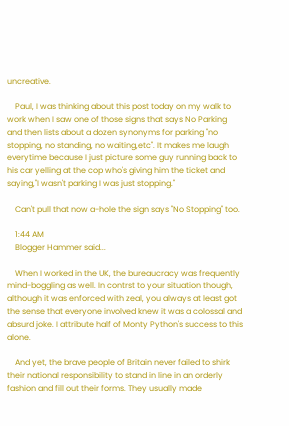uncreative.

    Paul, I was thinking about this post today on my walk to work when I saw one of those signs that says No Parking and then lists about a dozen synonyms for parking "no stopping, no standing, no waiting,etc". It makes me laugh everytime because I just picture some guy running back to his car yelling at the cop who's giving him the ticket and saying,"I wasn't parking I was just stopping."

    Can't pull that now a-hole the sign says "No Stopping" too.

    1:44 AM
    Blogger Hammer said...

    When I worked in the UK, the bureaucracy was frequently mind-boggling as well. In contrst to your situation though, although it was enforced with zeal, you always at least got the sense that everyone involved knew it was a colossal and absurd joke. I attribute half of Monty Python's success to this alone.

    And yet, the brave people of Britain never failed to shirk their national responsibility to stand in line in an orderly fashion and fill out their forms. They usually made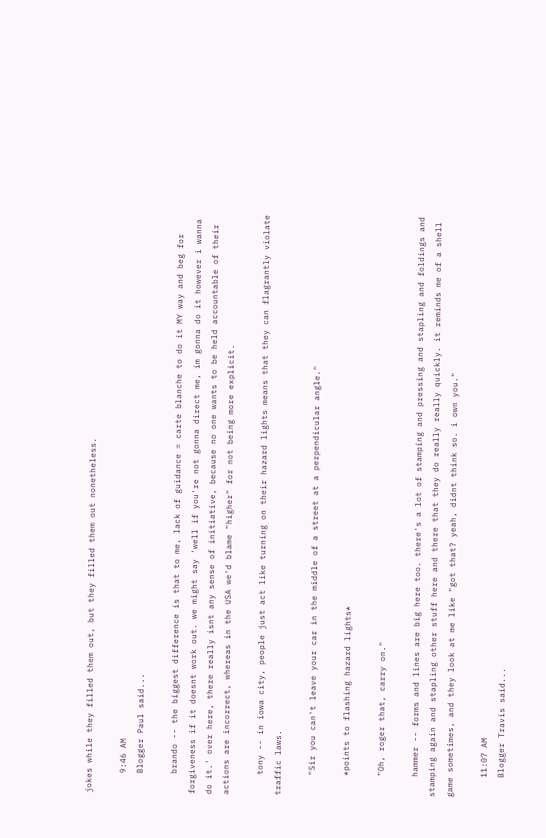jokes while they filled them out, but they filled them out nonetheless.

    9:46 AM
    Blogger Paul said...

    brando -- the biggest difference is that to me, lack of guidance = carte blanche to do it MY way and beg for forgiveness if it doesnt work out. we might say 'well if you're not gonna direct me, im gonna do it however i wanna do it.' over here, there really isnt any sense of initiative, because no one wants to be held accountable of their actions are incorrect, whereas in the USA we'd blame "higher" for not being more explicit.

    tony -- in iowa city, people just act like turning on their hazard lights means that they can flagrantly violate traffic laws.

    "Sir you can't leave your car in the middle of a street at a perpendicular angle."

    *points to flashing hazard lights*

    "Oh, roger that, carry on."

    hammer -- forms and lines are big here too. there's a lot of stamping and pressing and stapling and foldings and stamping again and stapling other stuff here and there that they do really really quickly. it reminds me of a shell game sometimes, and they look at me like "got that? yeah, didnt think so. i own you."

    11:07 AM
    Blogger Travis said...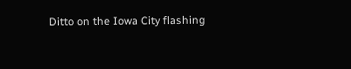Ditto on the Iowa City flashing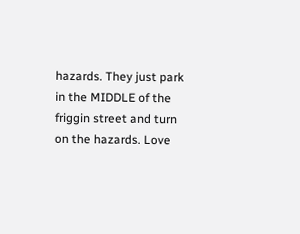hazards. They just park in the MIDDLE of the friggin street and turn on the hazards. Love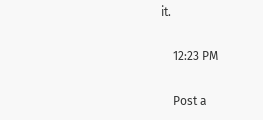it.

    12:23 PM

    Post a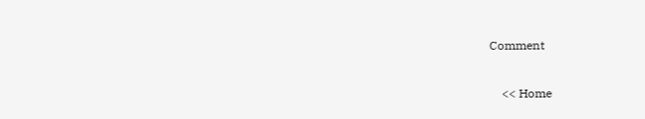Comment

    << Home